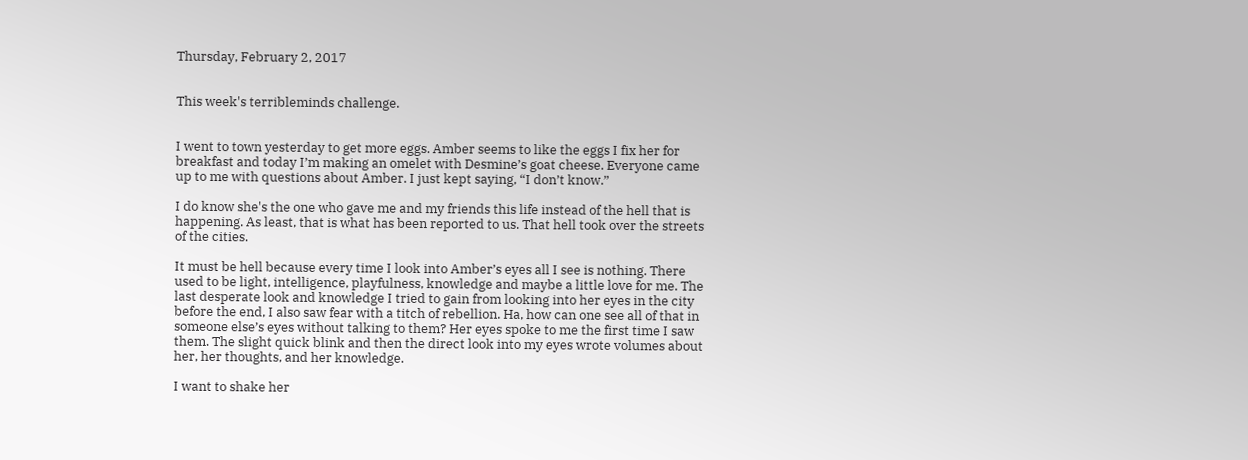Thursday, February 2, 2017


This week's terribleminds challenge.


I went to town yesterday to get more eggs. Amber seems to like the eggs I fix her for breakfast and today I’m making an omelet with Desmine’s goat cheese. Everyone came up to me with questions about Amber. I just kept saying, “I don’t know.”

I do know she's the one who gave me and my friends this life instead of the hell that is happening. As least, that is what has been reported to us. That hell took over the streets of the cities.

It must be hell because every time I look into Amber’s eyes all I see is nothing. There used to be light, intelligence, playfulness, knowledge and maybe a little love for me. The last desperate look and knowledge I tried to gain from looking into her eyes in the city before the end, I also saw fear with a titch of rebellion. Ha, how can one see all of that in someone else’s eyes without talking to them? Her eyes spoke to me the first time I saw them. The slight quick blink and then the direct look into my eyes wrote volumes about her, her thoughts, and her knowledge.

I want to shake her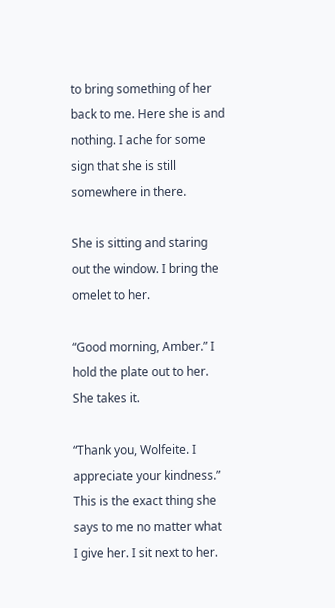to bring something of her back to me. Here she is and nothing. I ache for some sign that she is still somewhere in there.

She is sitting and staring out the window. I bring the omelet to her.

“Good morning, Amber.” I hold the plate out to her. She takes it.

“Thank you, Wolfeite. I appreciate your kindness.” This is the exact thing she says to me no matter what I give her. I sit next to her.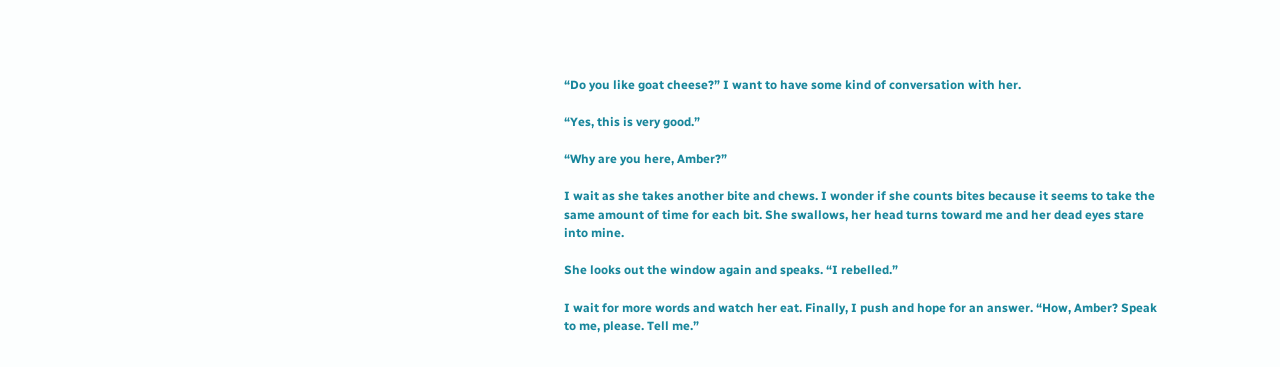“Do you like goat cheese?” I want to have some kind of conversation with her.

“Yes, this is very good.”

“Why are you here, Amber?”

I wait as she takes another bite and chews. I wonder if she counts bites because it seems to take the same amount of time for each bit. She swallows, her head turns toward me and her dead eyes stare into mine.

She looks out the window again and speaks. “I rebelled.”

I wait for more words and watch her eat. Finally, I push and hope for an answer. “How, Amber? Speak to me, please. Tell me.”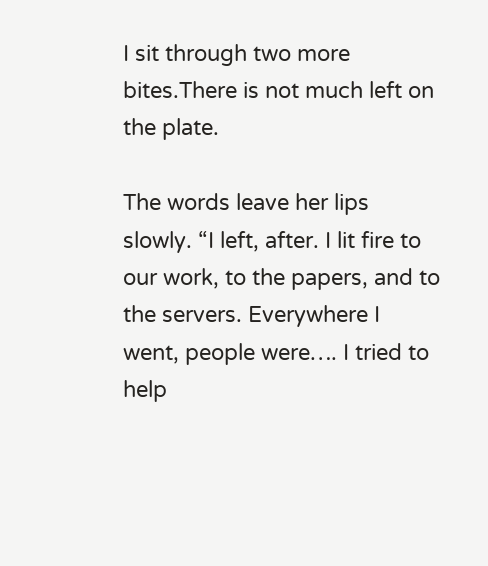I sit through two more bites.There is not much left on the plate.

The words leave her lips slowly. “I left, after. I lit fire to our work, to the papers, and to the servers. Everywhere I went, people were…. I tried to help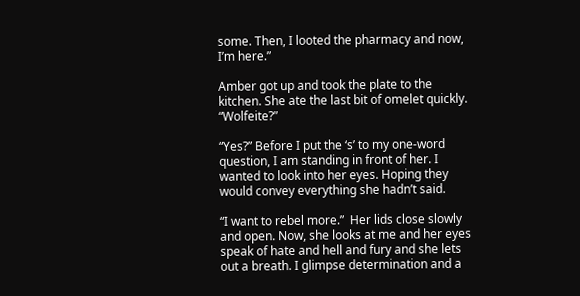some. Then, I looted the pharmacy and now, I’m here.”

Amber got up and took the plate to the kitchen. She ate the last bit of omelet quickly. “Wolfeite?”

“Yes?” Before I put the ‘s’ to my one-word question, I am standing in front of her. I wanted to look into her eyes. Hoping they would convey everything she hadn’t said.

“I want to rebel more.”  Her lids close slowly and open. Now, she looks at me and her eyes speak of hate and hell and fury and she lets out a breath. I glimpse determination and a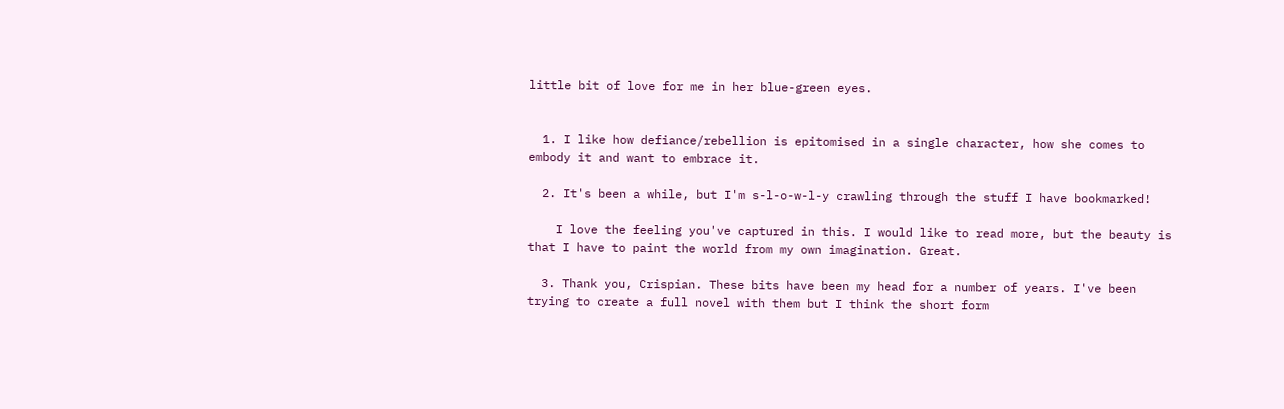little bit of love for me in her blue-green eyes.


  1. I like how defiance/rebellion is epitomised in a single character, how she comes to embody it and want to embrace it.

  2. It's been a while, but I'm s-l-o-w-l-y crawling through the stuff I have bookmarked!

    I love the feeling you've captured in this. I would like to read more, but the beauty is that I have to paint the world from my own imagination. Great.

  3. Thank you, Crispian. These bits have been my head for a number of years. I've been trying to create a full novel with them but I think the short form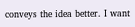conveys the idea better. I want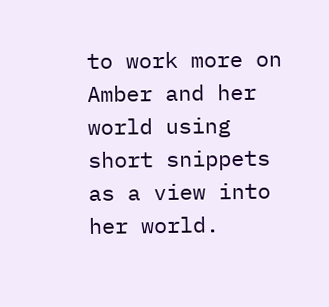to work more on Amber and her world using short snippets as a view into her world.